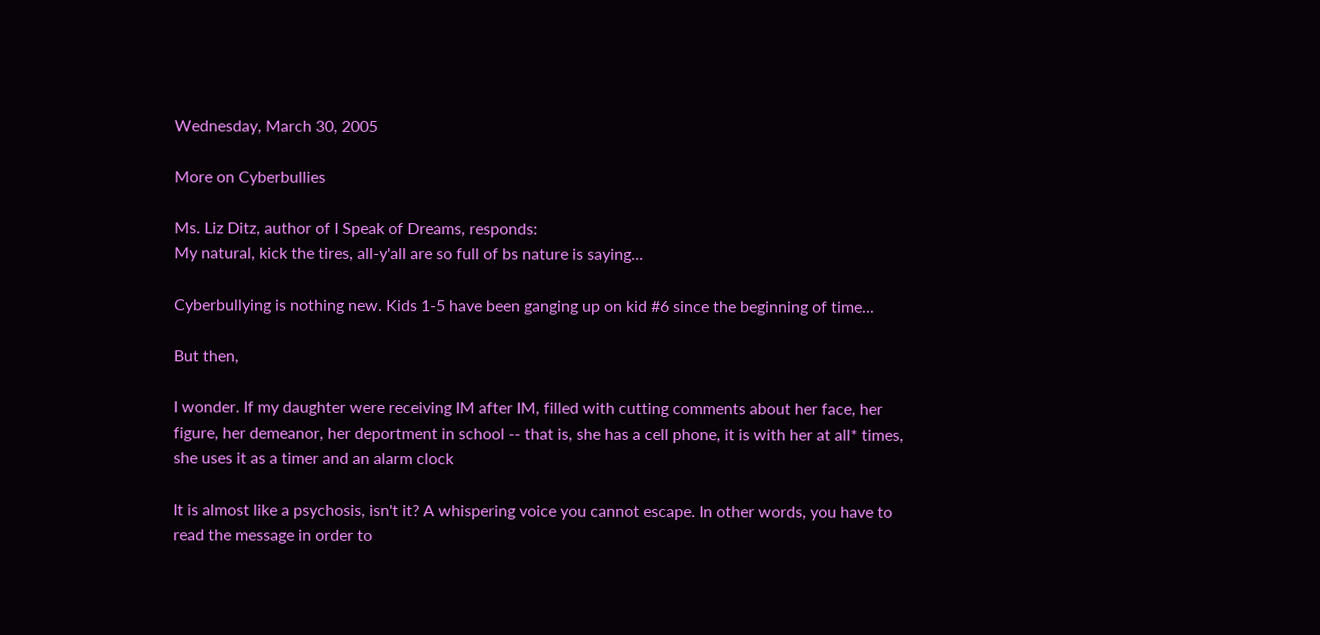Wednesday, March 30, 2005

More on Cyberbullies

Ms. Liz Ditz, author of I Speak of Dreams, responds:
My natural, kick the tires, all-y'all are so full of bs nature is saying...

Cyberbullying is nothing new. Kids 1-5 have been ganging up on kid #6 since the beginning of time...

But then,

I wonder. If my daughter were receiving IM after IM, filled with cutting comments about her face, her figure, her demeanor, her deportment in school -- that is, she has a cell phone, it is with her at all* times, she uses it as a timer and an alarm clock

It is almost like a psychosis, isn't it? A whispering voice you cannot escape. In other words, you have to read the message in order to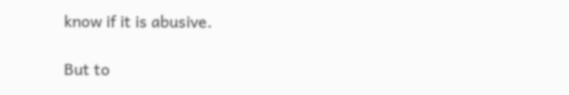know if it is abusive.

But to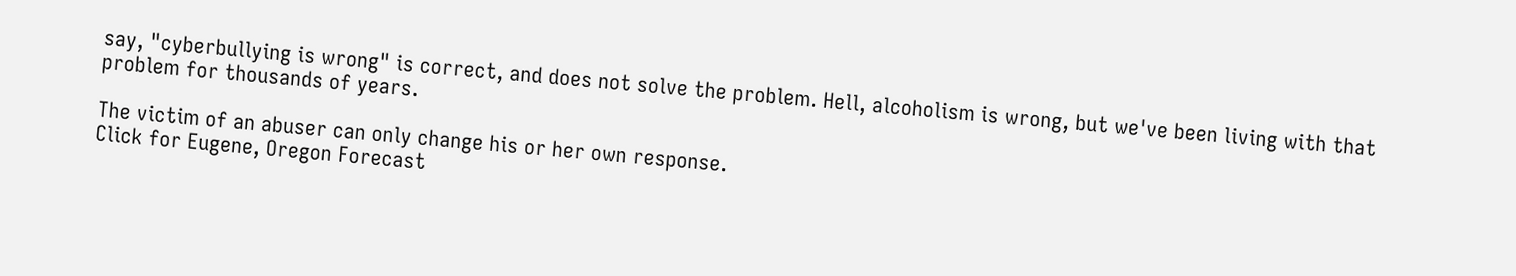say, "cyberbullying is wrong" is correct, and does not solve the problem. Hell, alcoholism is wrong, but we've been living with that problem for thousands of years.

The victim of an abuser can only change his or her own response.
Click for Eugene, Oregon Forecast